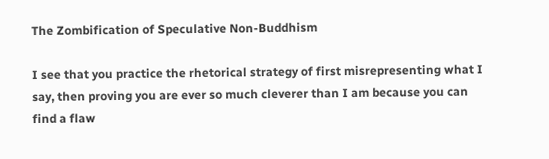The Zombification of Speculative Non-Buddhism

I see that you practice the rhetorical strategy of first misrepresenting what I say, then proving you are ever so much cleverer than I am because you can find a flaw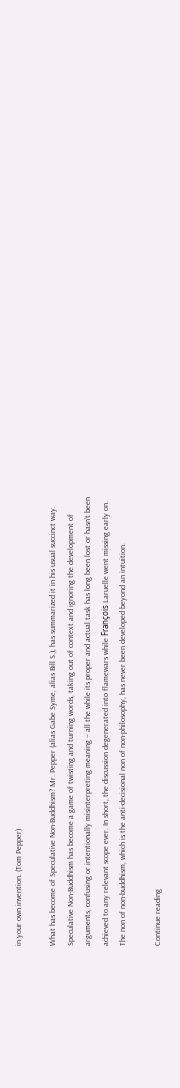in your own invention. (Tom Pepper)

What has become of Speculative Non-Buddhism? Mr. Pepper (alias Gabe Syme, alias Bill S.), has summarized it in his usual succinct way. Speculative Non-Buddhism has become a game of twisting and turning words, taking out of context and ignoring the development of arguments, confusing or intentionally misinterpreting meaning – all the while its proper and actual task has long been lost or hasn’t been achieved to any relevant scope ever. In short, the discussion degenerated into flamewars while François Laruelle went missing early on. The non of non-buddhism, which is the anti-decisional non of non-philosophy, has never been developed beyond an intuition.

Continue reading